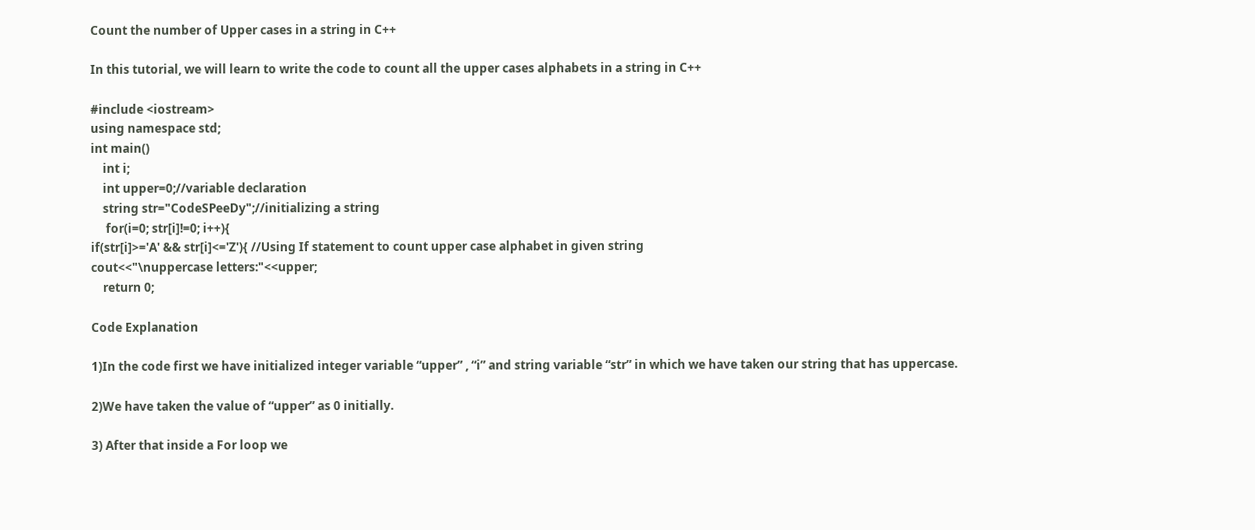Count the number of Upper cases in a string in C++

In this tutorial, we will learn to write the code to count all the upper cases alphabets in a string in C++

#include <iostream>
using namespace std;
int main()
    int i;
    int upper=0;//variable declaration
    string str="CodeSPeeDy";//initializing a string
     for(i=0; str[i]!=0; i++){
if(str[i]>='A' && str[i]<='Z'){ //Using If statement to count upper case alphabet in given string
cout<<"\nuppercase letters:"<<upper;
    return 0;

Code Explanation

1)In the code first we have initialized integer variable “upper” , “i” and string variable “str” in which we have taken our string that has uppercase.

2)We have taken the value of “upper” as 0 initially.

3) After that inside a For loop we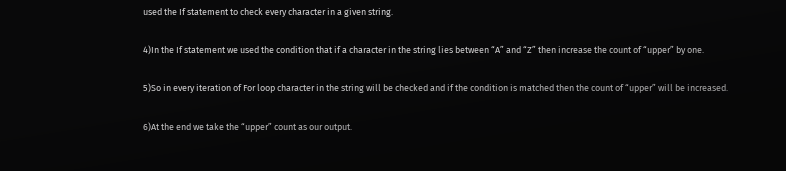used the If statement to check every character in a given string.

4)In the If statement we used the condition that if a character in the string lies between “A” and “Z” then increase the count of “upper” by one.

5)So in every iteration of For loop character in the string will be checked and if the condition is matched then the count of “upper” will be increased.

6)At the end we take the “upper” count as our output.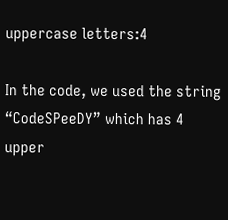uppercase letters:4

In the code, we used the string “CodeSPeeDY” which has 4 upper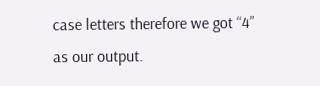case letters therefore we got “4” as our output.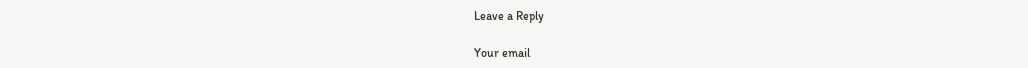Leave a Reply

Your email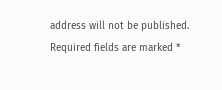address will not be published. Required fields are marked *